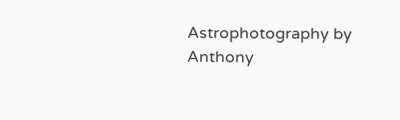Astrophotography by Anthony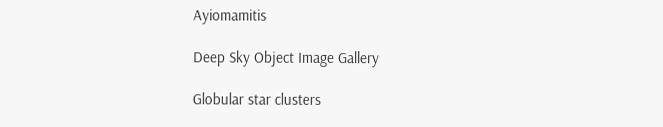Ayiomamitis

Deep Sky Object Image Gallery

Globular star clusters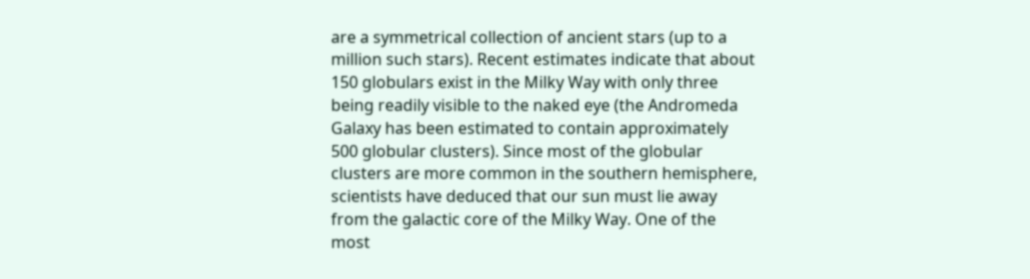are a symmetrical collection of ancient stars (up to a million such stars). Recent estimates indicate that about 150 globulars exist in the Milky Way with only three being readily visible to the naked eye (the Andromeda Galaxy has been estimated to contain approximately 500 globular clusters). Since most of the globular clusters are more common in the southern hemisphere, scientists have deduced that our sun must lie away from the galactic core of the Milky Way. One of the most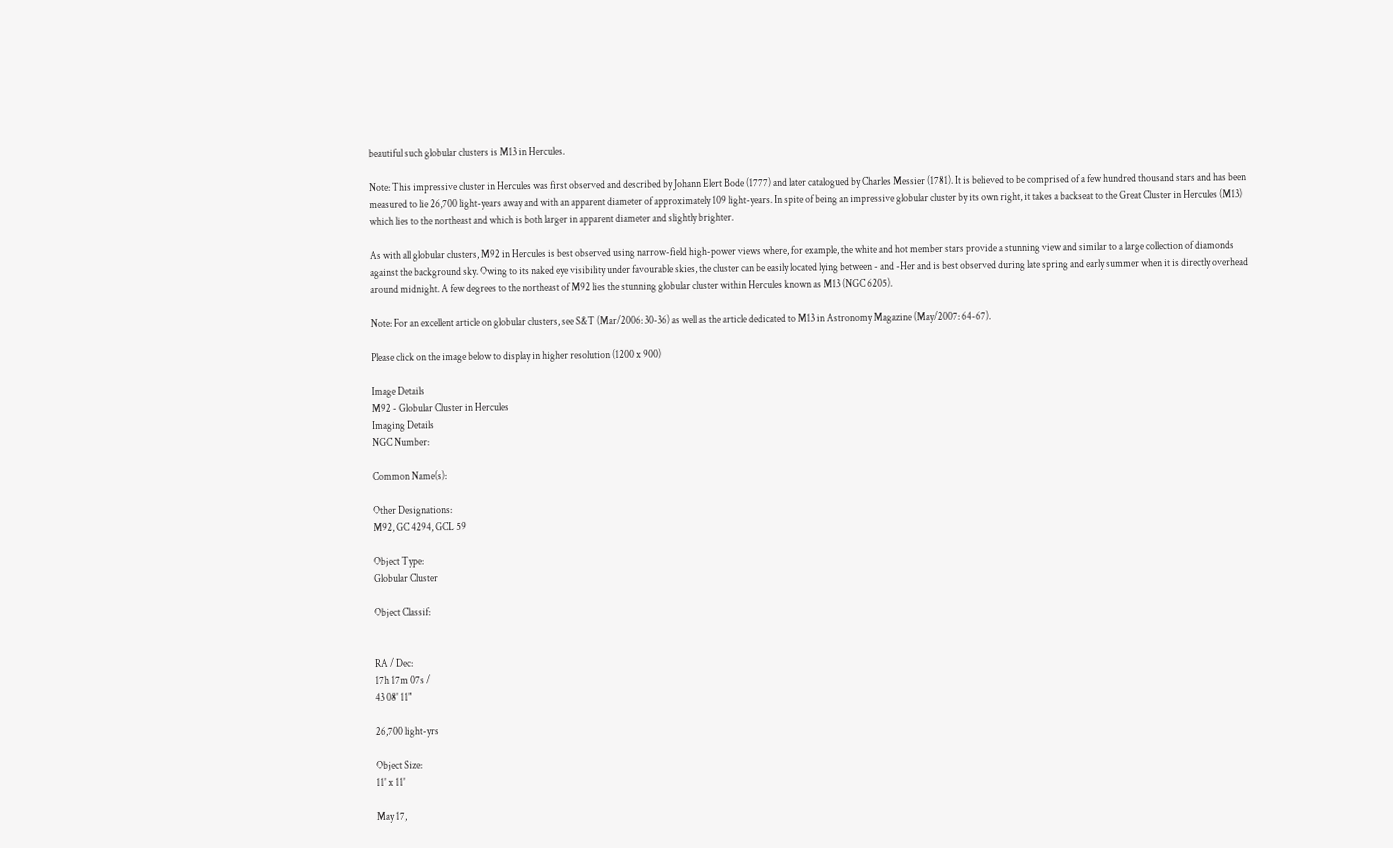beautiful such globular clusters is M13 in Hercules.

Note: This impressive cluster in Hercules was first observed and described by Johann Elert Bode (1777) and later catalogued by Charles Messier (1781). It is believed to be comprised of a few hundred thousand stars and has been measured to lie 26,700 light-years away and with an apparent diameter of approximately 109 light-years. In spite of being an impressive globular cluster by its own right, it takes a backseat to the Great Cluster in Hercules (M13) which lies to the northeast and which is both larger in apparent diameter and slightly brighter.

As with all globular clusters, M92 in Hercules is best observed using narrow-field high-power views where, for example, the white and hot member stars provide a stunning view and similar to a large collection of diamonds against the background sky. Owing to its naked eye visibility under favourable skies, the cluster can be easily located lying between - and -Her and is best observed during late spring and early summer when it is directly overhead around midnight. A few degrees to the northeast of M92 lies the stunning globular cluster within Hercules known as M13 (NGC 6205).

Note: For an excellent article on globular clusters, see S&T (Mar/2006: 30-36) as well as the article dedicated to M13 in Astronomy Magazine (May/2007: 64-67).

Please click on the image below to display in higher resolution (1200 x 900)

Image Details
M92 - Globular Cluster in Hercules
Imaging Details
NGC Number:

Common Name(s):

Other Designations:
M92, GC 4294, GCL 59

Object Type:
Globular Cluster

Object Classif:


RA / Dec:
17h 17m 07s /
43 08' 11"

26,700 light-yrs

Object Size:
11' x 11'

May 17,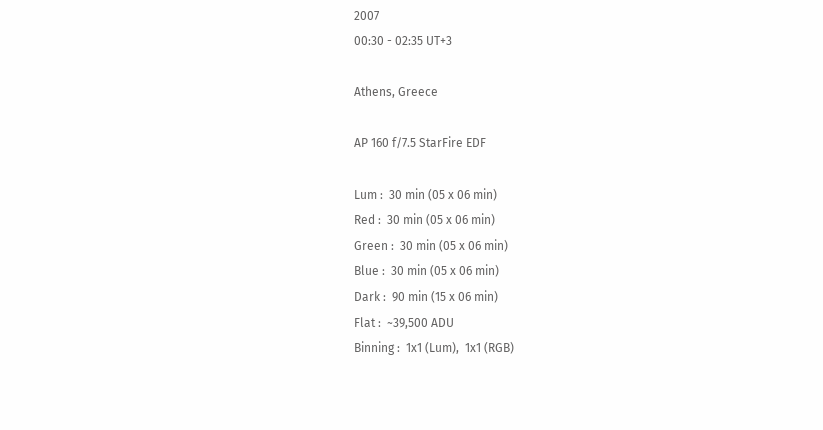2007
00:30 - 02:35 UT+3

Athens, Greece

AP 160 f/7.5 StarFire EDF

Lum :  30 min (05 x 06 min)
Red :  30 min (05 x 06 min)
Green :  30 min (05 x 06 min)
Blue :  30 min (05 x 06 min)
Dark :  90 min (15 x 06 min)
Flat :  ~39,500 ADU
Binning :  1x1 (Lum),  1x1 (RGB)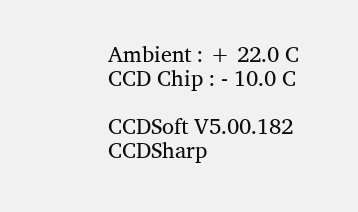Ambient : + 22.0 C
CCD Chip : - 10.0 C

CCDSoft V5.00.182
CCDSharp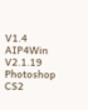V1.4
AIP4Win V2.1.19
Photoshop CS2